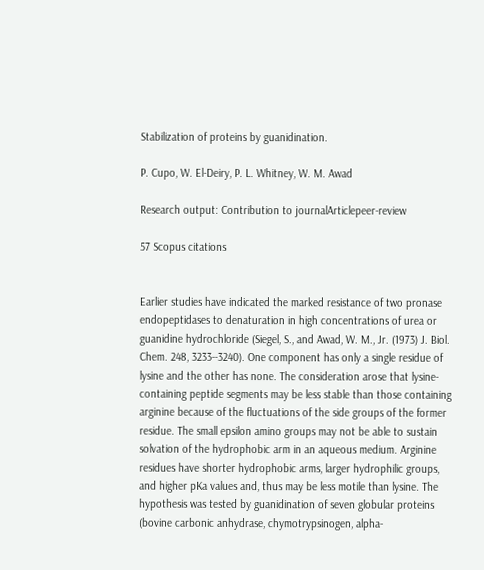Stabilization of proteins by guanidination.

P. Cupo, W. El-Deiry, P. L. Whitney, W. M. Awad

Research output: Contribution to journalArticlepeer-review

57 Scopus citations


Earlier studies have indicated the marked resistance of two pronase endopeptidases to denaturation in high concentrations of urea or guanidine hydrochloride (Siegel, S., and Awad, W. M., Jr. (1973) J. Biol. Chem. 248, 3233--3240). One component has only a single residue of lysine and the other has none. The consideration arose that lysine-containing peptide segments may be less stable than those containing arginine because of the fluctuations of the side groups of the former residue. The small epsilon amino groups may not be able to sustain solvation of the hydrophobic arm in an aqueous medium. Arginine residues have shorter hydrophobic arms, larger hydrophilic groups, and higher pKa values and, thus may be less motile than lysine. The hypothesis was tested by guanidination of seven globular proteins (bovine carbonic anhydrase, chymotrypsinogen, alpha-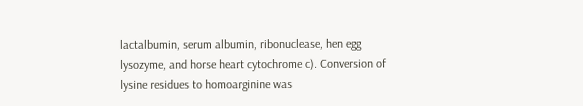lactalbumin, serum albumin, ribonuclease, hen egg lysozyme, and horse heart cytochrome c). Conversion of lysine residues to homoarginine was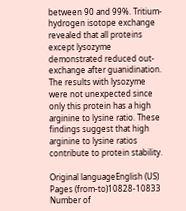between 90 and 99%. Tritium-hydrogen isotope exchange revealed that all proteins except lysozyme demonstrated reduced out-exchange after guanidination. The results with lysozyme were not unexpected since only this protein has a high arginine to lysine ratio. These findings suggest that high arginine to lysine ratios contribute to protein stability.

Original languageEnglish (US)
Pages (from-to)10828-10833
Number of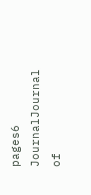pages6
JournalJournal of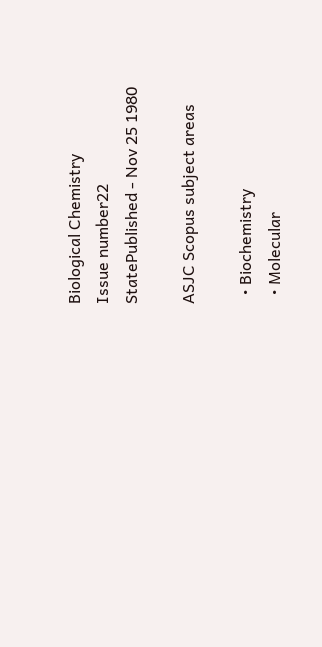Biological Chemistry
Issue number22
StatePublished - Nov 25 1980

ASJC Scopus subject areas

  • Biochemistry
  • Molecular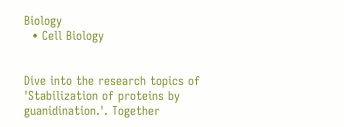Biology
  • Cell Biology


Dive into the research topics of 'Stabilization of proteins by guanidination.'. Together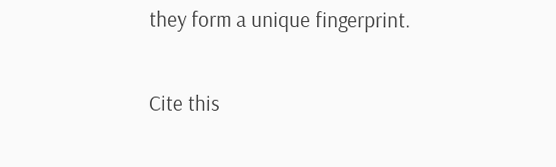they form a unique fingerprint.

Cite this